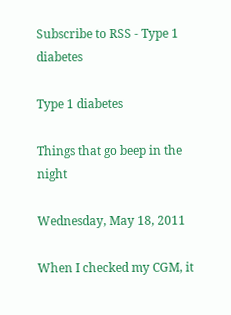Subscribe to RSS - Type 1 diabetes

Type 1 diabetes

Things that go beep in the night

Wednesday, May 18, 2011

When I checked my CGM, it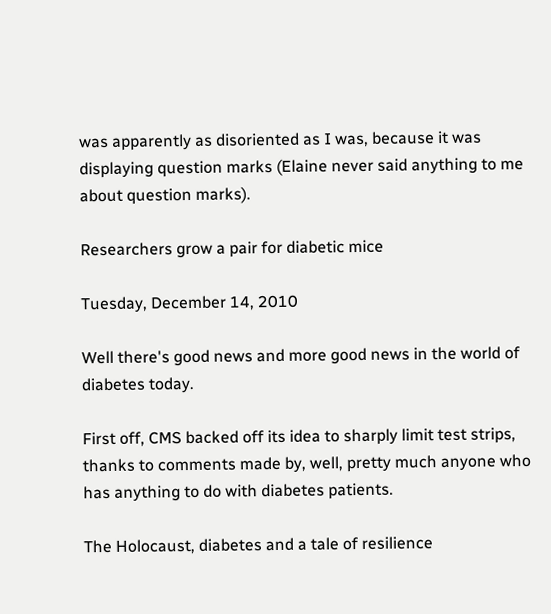was apparently as disoriented as I was, because it was displaying question marks (Elaine never said anything to me about question marks).

Researchers grow a pair for diabetic mice

Tuesday, December 14, 2010

Well there's good news and more good news in the world of diabetes today.

First off, CMS backed off its idea to sharply limit test strips, thanks to comments made by, well, pretty much anyone who has anything to do with diabetes patients.

The Holocaust, diabetes and a tale of resilience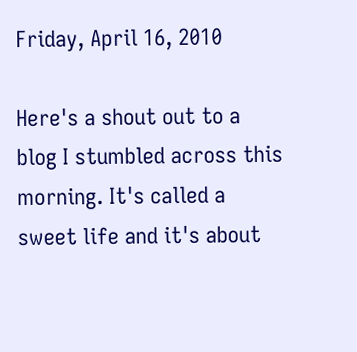Friday, April 16, 2010

Here's a shout out to a blog I stumbled across this morning. It's called a sweet life and it's about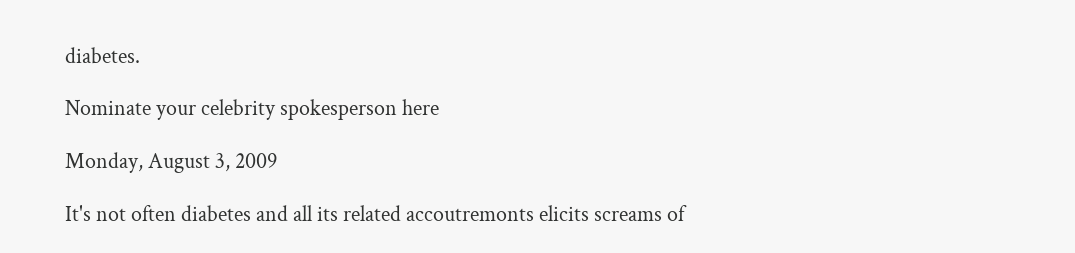diabetes.

Nominate your celebrity spokesperson here

Monday, August 3, 2009

It's not often diabetes and all its related accoutremonts elicits screams of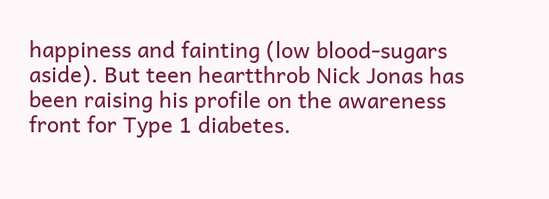happiness and fainting (low blood-sugars aside). But teen heartthrob Nick Jonas has been raising his profile on the awareness front for Type 1 diabetes.